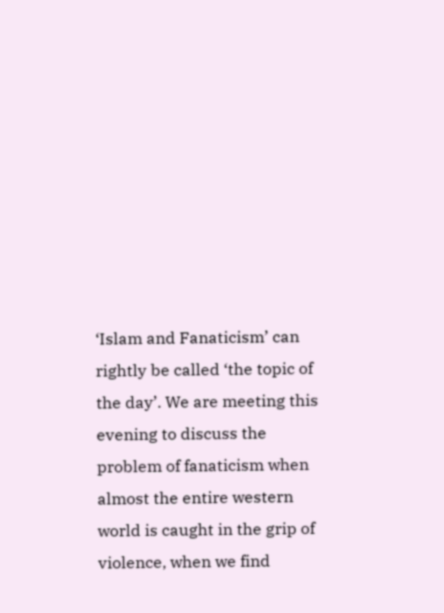‘Islam and Fanaticism’ can rightly be called ‘the topic of the day’. We are meeting this evening to discuss the problem of fanaticism when almost the entire western world is caught in the grip of violence, when we find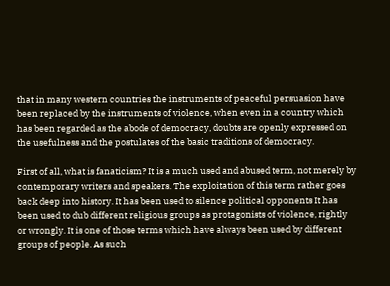that in many western countries the instruments of peaceful persuasion have been replaced by the instruments of violence, when even in a country which has been regarded as the abode of democracy, doubts are openly expressed on the usefulness and the postulates of the basic traditions of democracy.

First of all, what is fanaticism? It is a much used and abused term, not merely by contemporary writers and speakers. The exploitation of this term rather goes back deep into history. It has been used to silence political opponents It has been used to dub different religious groups as protagonists of violence, rightly or wrongly. It is one of those terms which have always been used by different groups of people. As such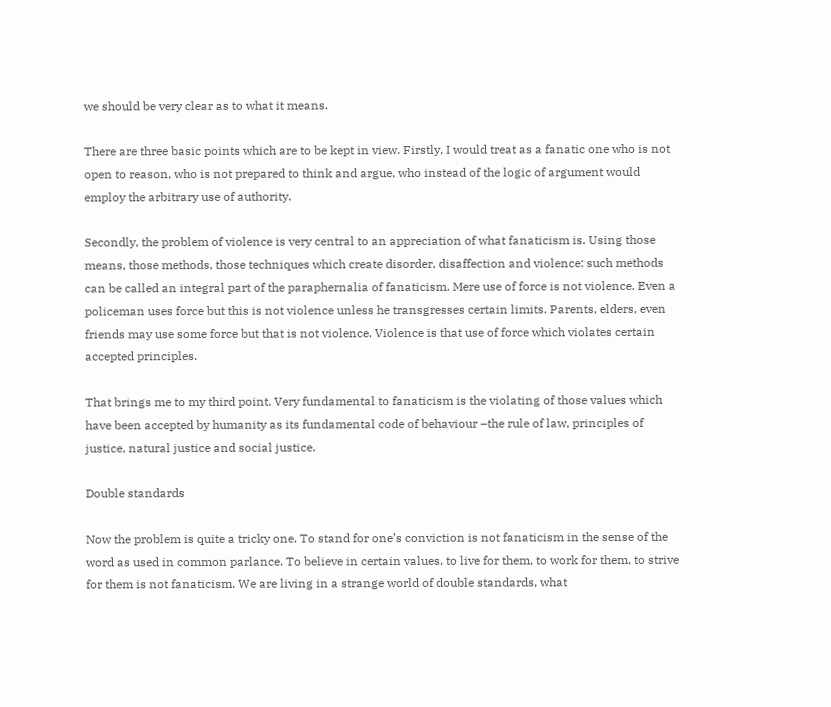we should be very clear as to what it means.

There are three basic points which are to be kept in view. Firstly, I would treat as a fanatic one who is not open to reason, who is not prepared to think and argue, who instead of the logic of argument would employ the arbitrary use of authority.

Secondly, the problem of violence is very central to an appreciation of what fanaticism is. Using those means, those methods, those techniques which create disorder, disaffection and violence: such methods can be called an integral part of the paraphernalia of fanaticism. Mere use of force is not violence. Even a policeman uses force but this is not violence unless he transgresses certain limits. Parents, elders, even friends may use some force but that is not violence. Violence is that use of force which violates certain accepted principles.

That brings me to my third point. Very fundamental to fanaticism is the violating of those values which have been accepted by humanity as its fundamental code of behaviour –the rule of law, principles of justice, natural justice and social justice.

Double standards

Now the problem is quite a tricky one. To stand for one’s conviction is not fanaticism in the sense of the word as used in common parlance. To believe in certain values, to live for them, to work for them, to strive for them is not fanaticism. We are living in a strange world of double standards, what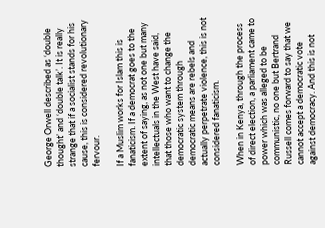George Orwell described as ‘double thought’ and ‘double talk’. It is really strange that if a socialist stands for his cause, this is considered revolutionary fervour.

If a Muslim works for Islam this is fanaticism. If a democrat goes to the extent of saying, as not one but many intellectuals in the West have said, that those who want to change the democratic system through democratic means are rebels and actually perpetrate violence, this is not considered fanaticism.

When in Kenya, through the process of direct election, a parliament came to power which was alleged to be communistic, no one but Bertrand Russell comes forward to say that we cannot accept a democratic vote against democracy. And this is not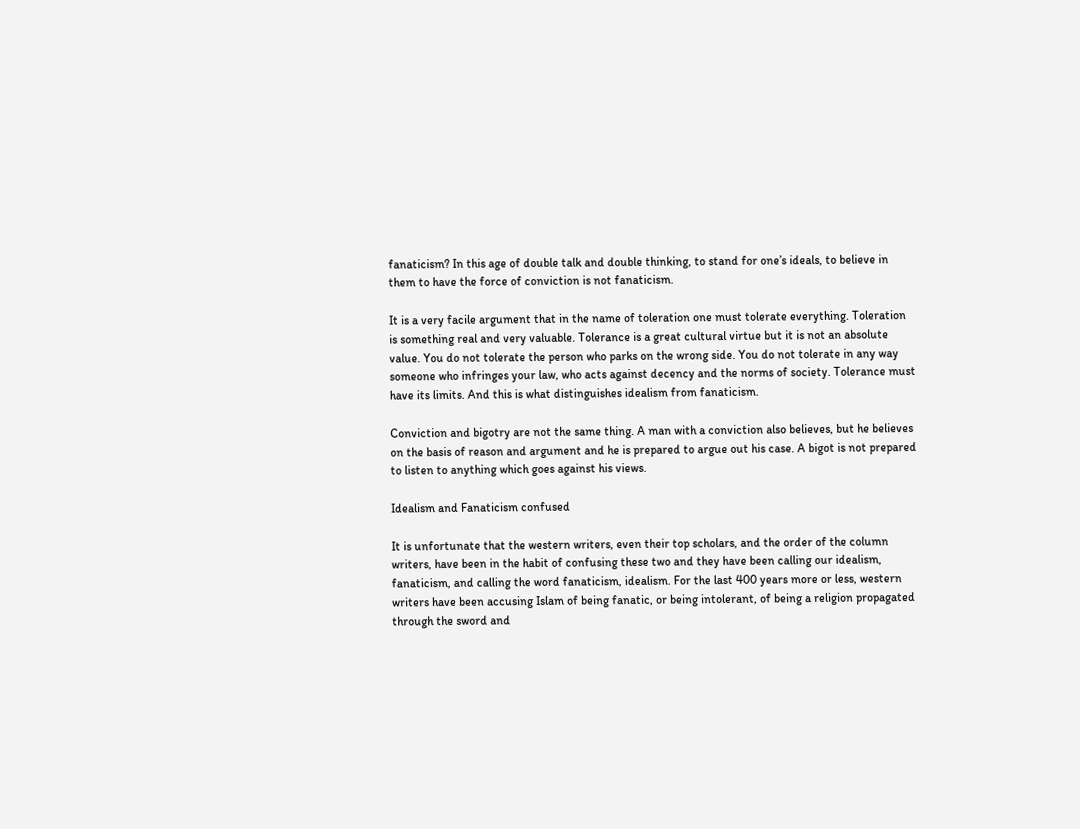fanaticism? In this age of double talk and double thinking, to stand for one’s ideals, to believe in them to have the force of conviction is not fanaticism.

It is a very facile argument that in the name of toleration one must tolerate everything. Toleration is something real and very valuable. Tolerance is a great cultural virtue but it is not an absolute value. You do not tolerate the person who parks on the wrong side. You do not tolerate in any way someone who infringes your law, who acts against decency and the norms of society. Tolerance must have its limits. And this is what distinguishes idealism from fanaticism.

Conviction and bigotry are not the same thing. A man with a conviction also believes, but he believes on the basis of reason and argument and he is prepared to argue out his case. A bigot is not prepared to listen to anything which goes against his views.

Idealism and Fanaticism confused

It is unfortunate that the western writers, even their top scholars, and the order of the column writers, have been in the habit of confusing these two and they have been calling our idealism, fanaticism, and calling the word fanaticism, idealism. For the last 400 years more or less, western writers have been accusing Islam of being fanatic, or being intolerant, of being a religion propagated through the sword and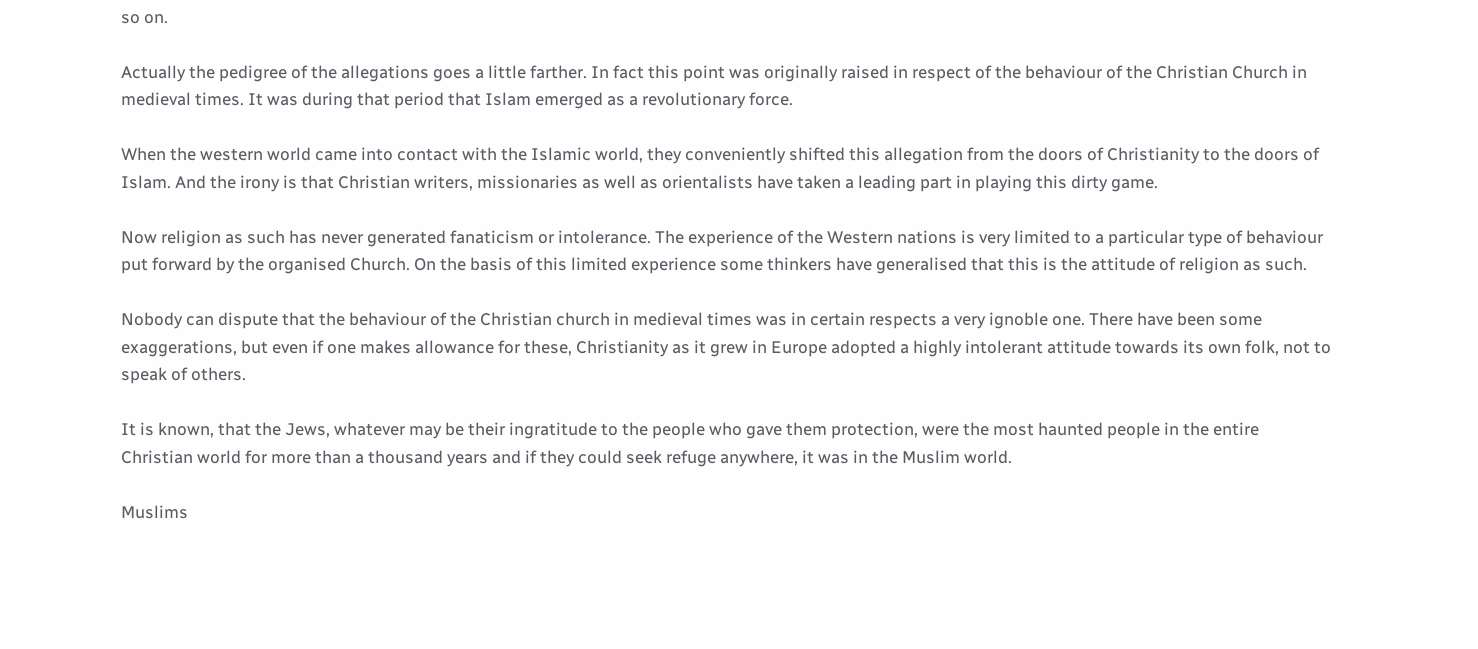so on.

Actually the pedigree of the allegations goes a little farther. In fact this point was originally raised in respect of the behaviour of the Christian Church in medieval times. It was during that period that Islam emerged as a revolutionary force.

When the western world came into contact with the Islamic world, they conveniently shifted this allegation from the doors of Christianity to the doors of Islam. And the irony is that Christian writers, missionaries as well as orientalists have taken a leading part in playing this dirty game.

Now religion as such has never generated fanaticism or intolerance. The experience of the Western nations is very limited to a particular type of behaviour put forward by the organised Church. On the basis of this limited experience some thinkers have generalised that this is the attitude of religion as such.

Nobody can dispute that the behaviour of the Christian church in medieval times was in certain respects a very ignoble one. There have been some exaggerations, but even if one makes allowance for these, Christianity as it grew in Europe adopted a highly intolerant attitude towards its own folk, not to speak of others.

It is known, that the Jews, whatever may be their ingratitude to the people who gave them protection, were the most haunted people in the entire Christian world for more than a thousand years and if they could seek refuge anywhere, it was in the Muslim world.

Muslims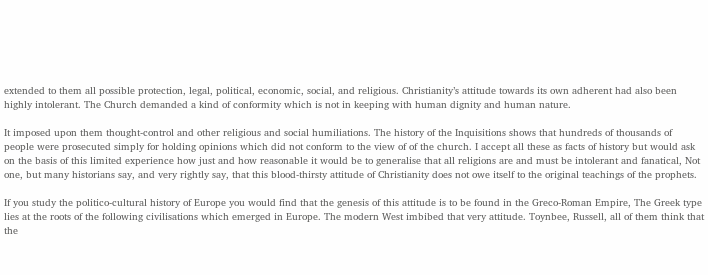extended to them all possible protection, legal, political, economic, social, and religious. Christianity’s attitude towards its own adherent had also been highly intolerant. The Church demanded a kind of conformity which is not in keeping with human dignity and human nature.

It imposed upon them thought-control and other religious and social humiliations. The history of the Inquisitions shows that hundreds of thousands of people were prosecuted simply for holding opinions which did not conform to the view of of the church. I accept all these as facts of history but would ask on the basis of this limited experience how just and how reasonable it would be to generalise that all religions are and must be intolerant and fanatical, Not one, but many historians say, and very rightly say, that this blood-thirsty attitude of Christianity does not owe itself to the original teachings of the prophets.

If you study the politico-cultural history of Europe you would find that the genesis of this attitude is to be found in the Greco-Roman Empire, The Greek type lies at the roots of the following civilisations which emerged in Europe. The modern West imbibed that very attitude. Toynbee, Russell, all of them think that the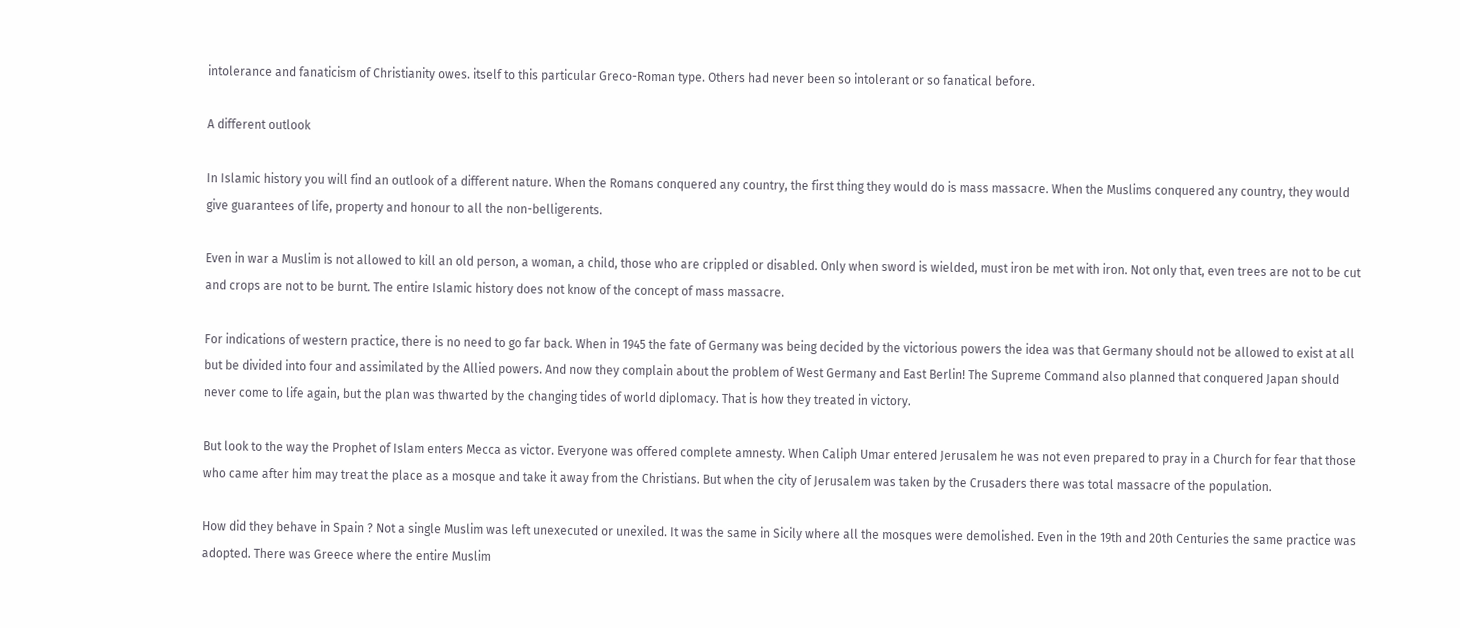intolerance and fanaticism of Christianity owes. itself to this particular Greco-Roman type. Others had never been so intolerant or so fanatical before.

A different outlook

In Islamic history you will find an outlook of a different nature. When the Romans conquered any country, the first thing they would do is mass massacre. When the Muslims conquered any country, they would give guarantees of life, property and honour to all the non-belligerents.

Even in war a Muslim is not allowed to kill an old person, a woman, a child, those who are crippled or disabled. Only when sword is wielded, must iron be met with iron. Not only that, even trees are not to be cut and crops are not to be burnt. The entire Islamic history does not know of the concept of mass massacre.

For indications of western practice, there is no need to go far back. When in 1945 the fate of Germany was being decided by the victorious powers the idea was that Germany should not be allowed to exist at all but be divided into four and assimilated by the Allied powers. And now they complain about the problem of West Germany and East Berlin! The Supreme Command also planned that conquered Japan should never come to life again, but the plan was thwarted by the changing tides of world diplomacy. That is how they treated in victory.

But look to the way the Prophet of Islam enters Mecca as victor. Everyone was offered complete amnesty. When Caliph Umar entered Jerusalem he was not even prepared to pray in a Church for fear that those who came after him may treat the place as a mosque and take it away from the Christians. But when the city of Jerusalem was taken by the Crusaders there was total massacre of the population.

How did they behave in Spain ? Not a single Muslim was left unexecuted or unexiled. It was the same in Sicily where all the mosques were demolished. Even in the 19th and 20th Centuries the same practice was adopted. There was Greece where the entire Muslim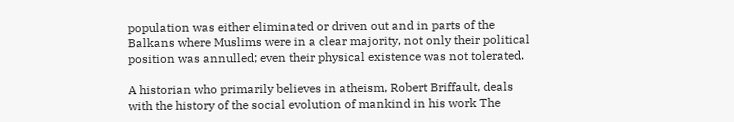population was either eliminated or driven out and in parts of the Balkans where Muslims were in a clear majority, not only their political position was annulled; even their physical existence was not tolerated.

A historian who primarily believes in atheism, Robert Briffault, deals with the history of the social evolution of mankind in his work The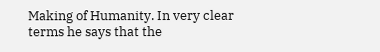Making of Humanity. In very clear terms he says that the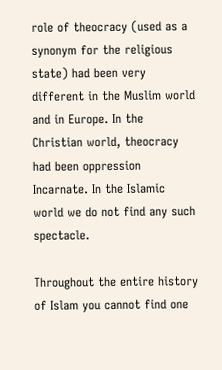role of theocracy (used as a synonym for the religious state) had been very different in the Muslim world and in Europe. In the Christian world, theocracy had been oppression Incarnate. In the Islamic world we do not find any such spectacle.

Throughout the entire history of Islam you cannot find one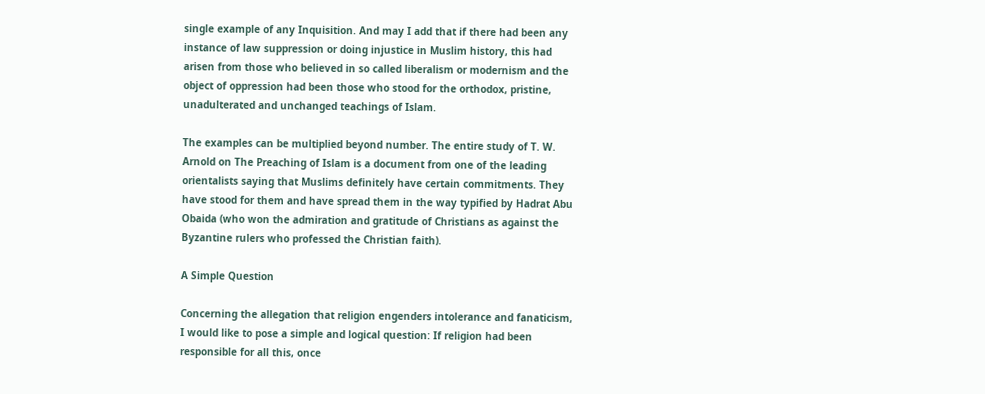single example of any Inquisition. And may I add that if there had been any instance of law suppression or doing injustice in Muslim history, this had arisen from those who believed in so called liberalism or modernism and the object of oppression had been those who stood for the orthodox, pristine, unadulterated and unchanged teachings of Islam.

The examples can be multiplied beyond number. The entire study of T. W. Arnold on The Preaching of Islam is a document from one of the leading orientalists saying that Muslims definitely have certain commitments. They have stood for them and have spread them in the way typified by Hadrat Abu Obaida (who won the admiration and gratitude of Christians as against the Byzantine rulers who professed the Christian faith).

A Simple Question

Concerning the allegation that religion engenders intolerance and fanaticism, I would like to pose a simple and logical question: If religion had been responsible for all this, once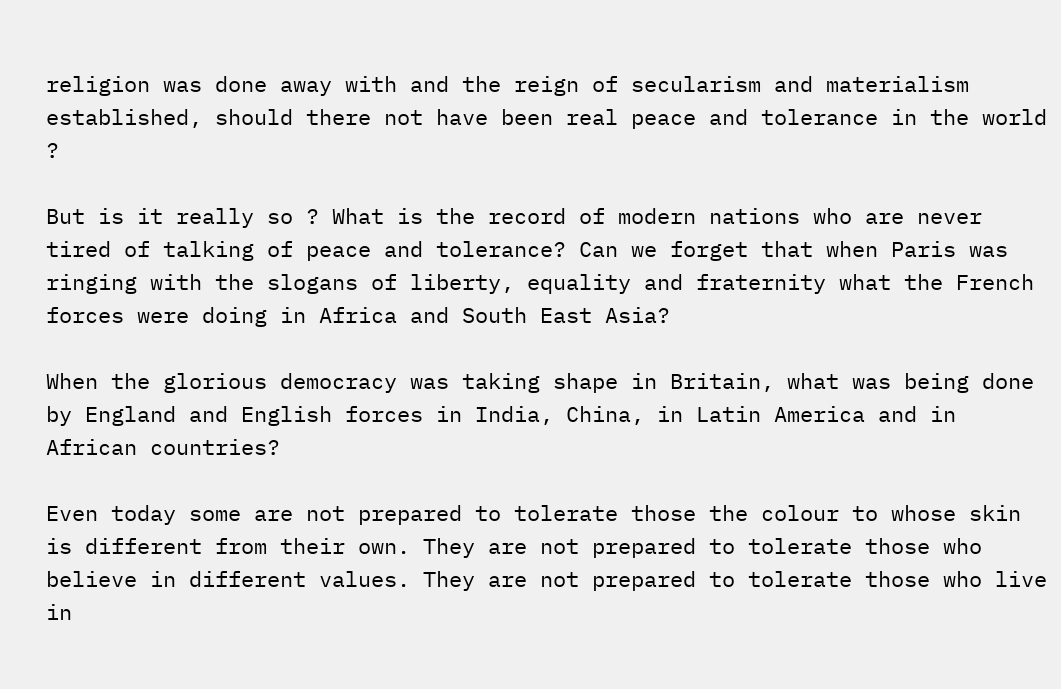religion was done away with and the reign of secularism and materialism established, should there not have been real peace and tolerance in the world ?

But is it really so ? What is the record of modern nations who are never tired of talking of peace and tolerance? Can we forget that when Paris was ringing with the slogans of liberty, equality and fraternity what the French forces were doing in Africa and South East Asia?

When the glorious democracy was taking shape in Britain, what was being done by England and English forces in India, China, in Latin America and in African countries?

Even today some are not prepared to tolerate those the colour to whose skin is different from their own. They are not prepared to tolerate those who believe in different values. They are not prepared to tolerate those who live in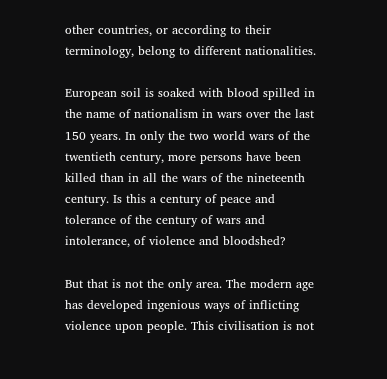other countries, or according to their terminology, belong to different nationalities.

European soil is soaked with blood spilled in the name of nationalism in wars over the last 150 years. In only the two world wars of the twentieth century, more persons have been killed than in all the wars of the nineteenth century. Is this a century of peace and tolerance of the century of wars and intolerance, of violence and bloodshed?

But that is not the only area. The modern age has developed ingenious ways of inflicting violence upon people. This civilisation is not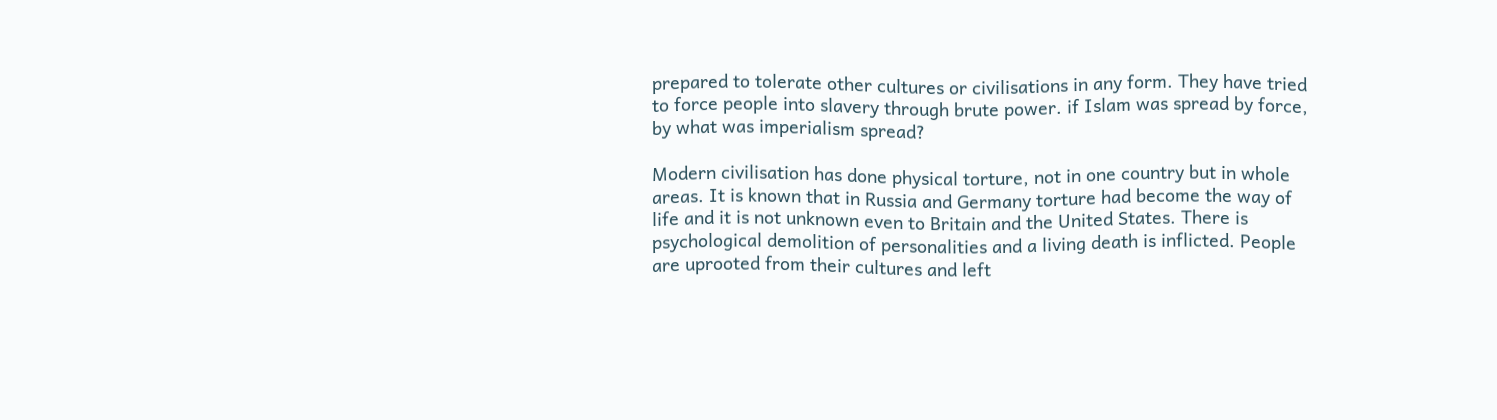prepared to tolerate other cultures or civilisations in any form. They have tried to force people into slavery through brute power. if Islam was spread by force, by what was imperialism spread?

Modern civilisation has done physical torture, not in one country but in whole areas. It is known that in Russia and Germany torture had become the way of life and it is not unknown even to Britain and the United States. There is psychological demolition of personalities and a living death is inflicted. People are uprooted from their cultures and left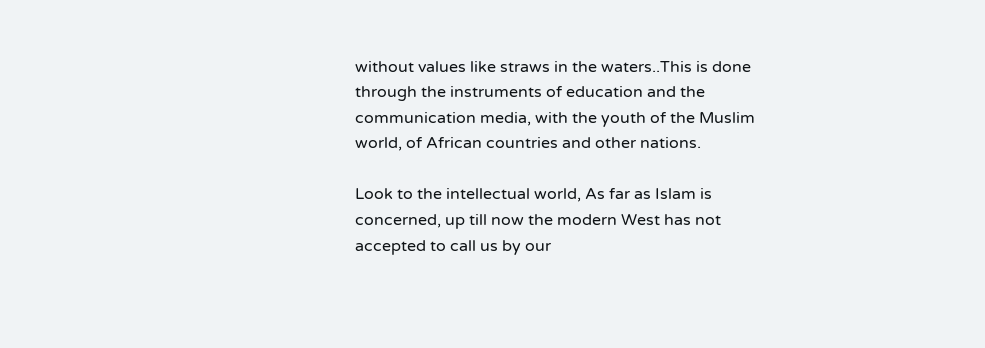without values like straws in the waters..This is done through the instruments of education and the communication media, with the youth of the Muslim world, of African countries and other nations.

Look to the intellectual world, As far as Islam is concerned, up till now the modern West has not accepted to call us by our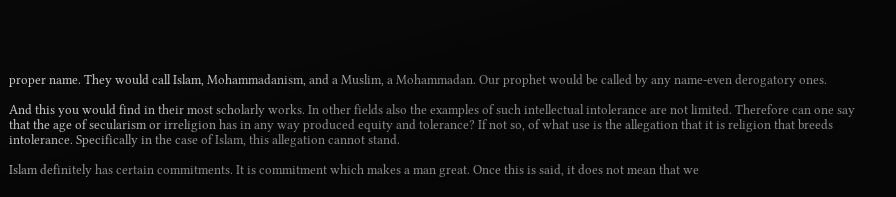proper name. They would call Islam, Mohammadanism, and a Muslim, a Mohammadan. Our prophet would be called by any name-even derogatory ones.

And this you would find in their most scholarly works. In other fields also the examples of such intellectual intolerance are not limited. Therefore can one say that the age of secularism or irreligion has in any way produced equity and tolerance? If not so, of what use is the allegation that it is religion that breeds intolerance. Specifically in the case of Islam, this allegation cannot stand.

Islam definitely has certain commitments. It is commitment which makes a man great. Once this is said, it does not mean that we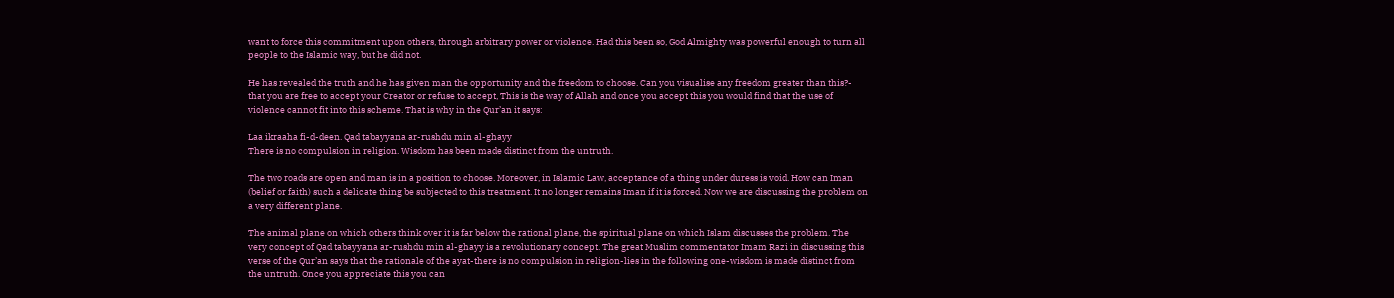want to force this commitment upon others, through arbitrary power or violence. Had this been so, God Almighty was powerful enough to turn all people to the Islamic way, but he did not.

He has revealed the truth and he has given man the opportunity and the freedom to choose. Can you visualise any freedom greater than this?- that you are free to accept your Creator or refuse to accept, This is the way of Allah and once you accept this you would find that the use of violence cannot fit into this scheme. That is why in the Qur’an it says:

Laa ikraaha fi-d-deen. Qad tabayyana ar-rushdu min al-ghayy
There is no compulsion in religion. Wisdom has been made distinct from the untruth.

The two roads are open and man is in a position to choose. Moreover, in Islamic Law, acceptance of a thing under duress is void. How can Iman (belief or faith) such a delicate thing be subjected to this treatment. It no longer remains Iman if it is forced. Now we are discussing the problem on a very different plane.

The animal plane on which others think over it is far below the rational plane, the spiritual plane on which Islam discusses the problem. The very concept of Qad tabayyana ar-rushdu min al-ghayy is a revolutionary concept. The great Muslim commentator Imam Razi in discussing this verse of the Qur’an says that the rationale of the ayat-there is no compulsion in religion-lies in the following one-wisdom is made distinct from the untruth. Once you appreciate this you can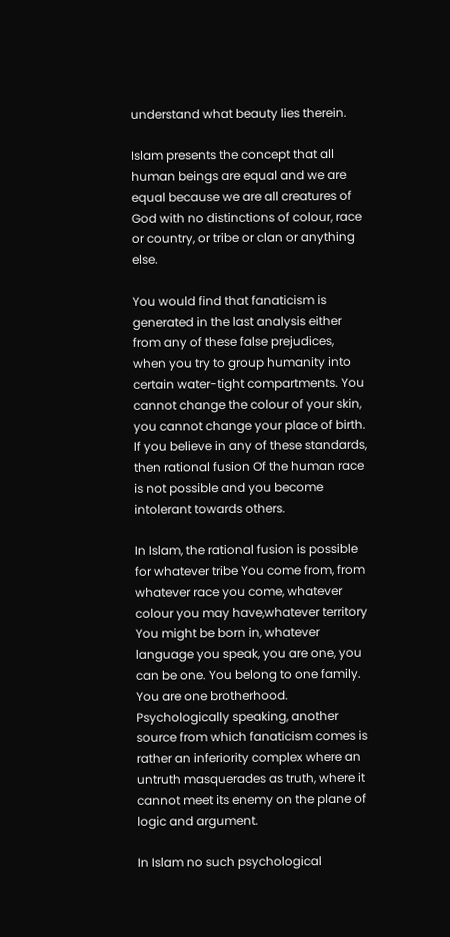understand what beauty lies therein.

Islam presents the concept that all human beings are equal and we are equal because we are all creatures of God with no distinctions of colour, race or country, or tribe or clan or anything else.

You would find that fanaticism is generated in the last analysis either from any of these false prejudices, when you try to group humanity into certain water-tight compartments. You cannot change the colour of your skin, you cannot change your place of birth. If you believe in any of these standards, then rational fusion Of the human race is not possible and you become intolerant towards others.

In Islam, the rational fusion is possible for whatever tribe You come from, from whatever race you come, whatever colour you may have,whatever territory You might be born in, whatever language you speak, you are one, you can be one. You belong to one family. You are one brotherhood. Psychologically speaking, another source from which fanaticism comes is rather an inferiority complex where an untruth masquerades as truth, where it cannot meet its enemy on the plane of logic and argument.

In Islam no such psychological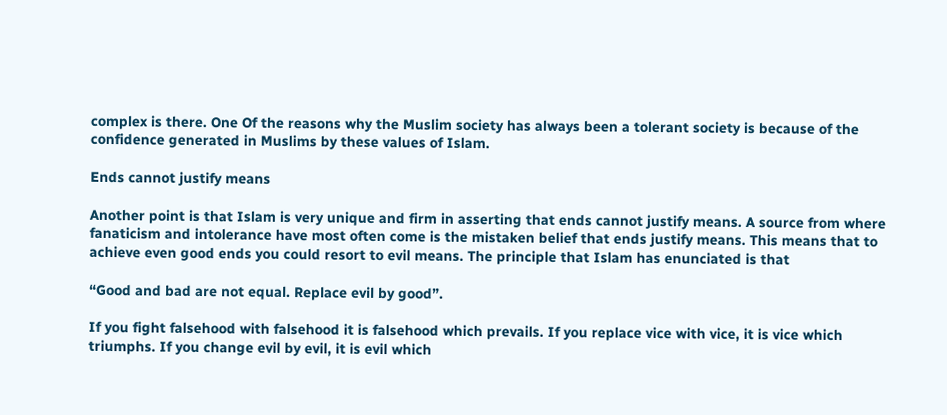complex is there. One Of the reasons why the Muslim society has always been a tolerant society is because of the confidence generated in Muslims by these values of Islam.

Ends cannot justify means

Another point is that Islam is very unique and firm in asserting that ends cannot justify means. A source from where fanaticism and intolerance have most often come is the mistaken belief that ends justify means. This means that to achieve even good ends you could resort to evil means. The principle that Islam has enunciated is that

“Good and bad are not equal. Replace evil by good”.

If you fight falsehood with falsehood it is falsehood which prevails. If you replace vice with vice, it is vice which triumphs. If you change evil by evil, it is evil which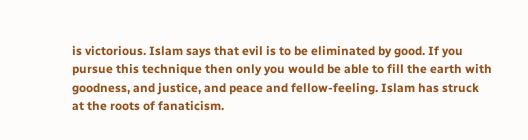is victorious. Islam says that evil is to be eliminated by good. If you pursue this technique then only you would be able to fill the earth with goodness, and justice, and peace and fellow-feeling. Islam has struck at the roots of fanaticism.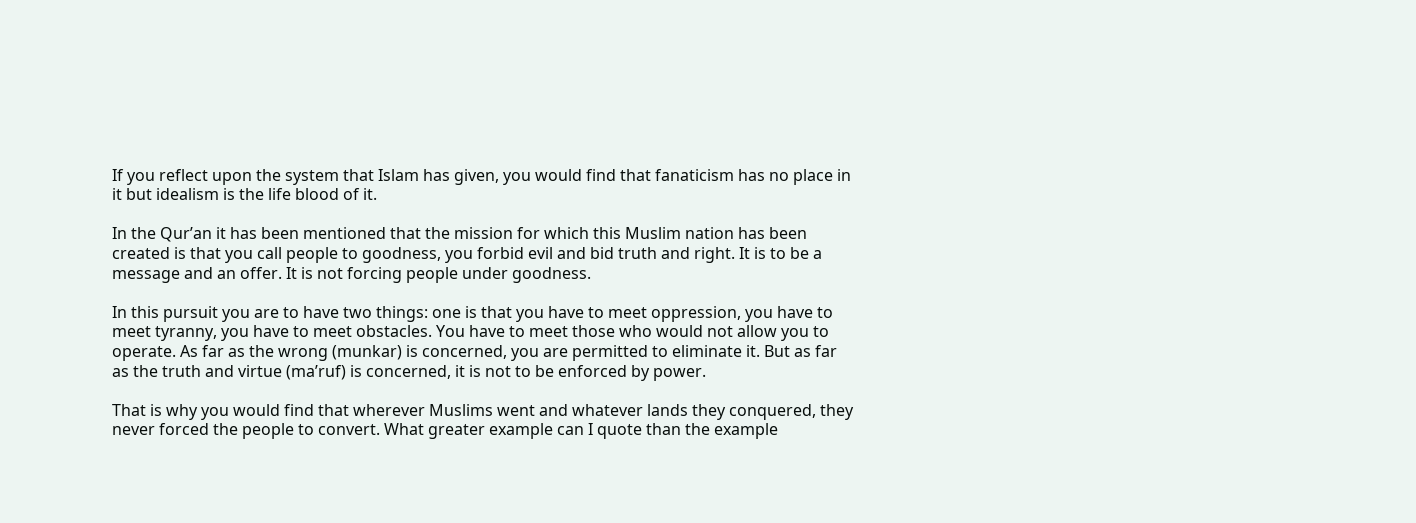If you reflect upon the system that Islam has given, you would find that fanaticism has no place in it but idealism is the life blood of it.

In the Qur’an it has been mentioned that the mission for which this Muslim nation has been created is that you call people to goodness, you forbid evil and bid truth and right. It is to be a message and an offer. It is not forcing people under goodness.

In this pursuit you are to have two things: one is that you have to meet oppression, you have to meet tyranny, you have to meet obstacles. You have to meet those who would not allow you to operate. As far as the wrong (munkar) is concerned, you are permitted to eliminate it. But as far as the truth and virtue (ma’ruf) is concerned, it is not to be enforced by power.

That is why you would find that wherever Muslims went and whatever lands they conquered, they never forced the people to convert. What greater example can I quote than the example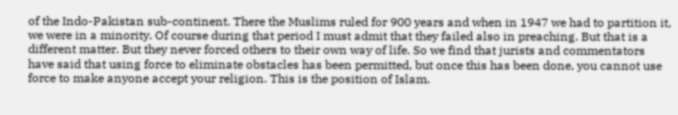of the Indo-Pakistan sub-continent. There the Muslims ruled for 900 years and when in 1947 we had to partition it, we were in a minority. Of course during that period I must admit that they failed also in preaching. But that is a different matter. But they never forced others to their own way of life. So we find that jurists and commentators have said that using force to eliminate obstacles has been permitted, but once this has been done, you cannot use force to make anyone accept your religion. This is the position of Islam.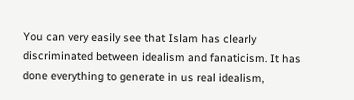You can very easily see that Islam has clearly discriminated between idealism and fanaticism. It has done everything to generate in us real idealism,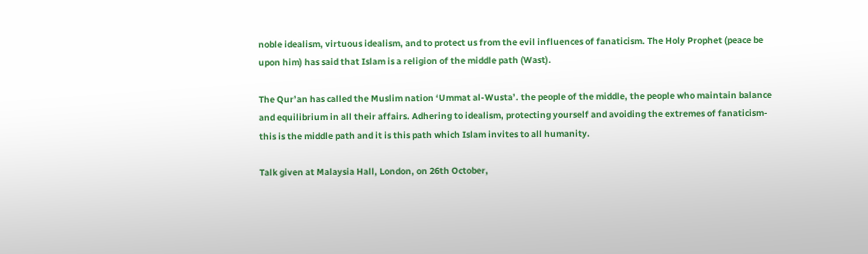noble idealism, virtuous idealism, and to protect us from the evil influences of fanaticism. The Holy Prophet (peace be upon him) has said that Islam is a religion of the middle path (Wast).

The Qur’an has called the Muslim nation ‘Ummat al-Wusta’. the people of the middle, the people who maintain balance and equilibrium in all their affairs. Adhering to idealism, protecting yourself and avoiding the extremes of fanaticism-this is the middle path and it is this path which Islam invites to all humanity.

Talk given at Malaysia Hall, London, on 26th October,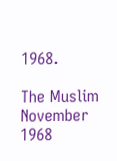1968.

The Muslim
November 1968